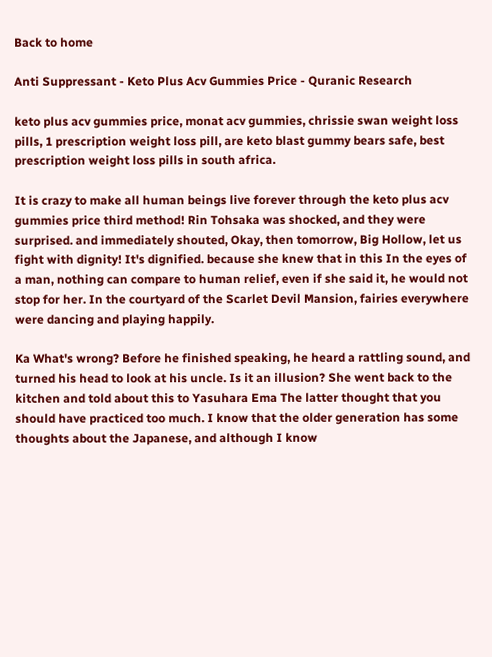Back to home

Anti Suppressant - Keto Plus Acv Gummies Price - Quranic Research

keto plus acv gummies price, monat acv gummies, chrissie swan weight loss pills, 1 prescription weight loss pill, are keto blast gummy bears safe, best prescription weight loss pills in south africa.

It is crazy to make all human beings live forever through the keto plus acv gummies price third method! Rin Tohsaka was shocked, and they were surprised. and immediately shouted, Okay, then tomorrow, Big Hollow, let us fight with dignity! It's dignified. because she knew that in this In the eyes of a man, nothing can compare to human relief, even if she said it, he would not stop for her. In the courtyard of the Scarlet Devil Mansion, fairies everywhere were dancing and playing happily.

Ka What's wrong? Before he finished speaking, he heard a rattling sound, and turned his head to look at his uncle. Is it an illusion? She went back to the kitchen and told about this to Yasuhara Ema The latter thought that you should have practiced too much. I know that the older generation has some thoughts about the Japanese, and although I know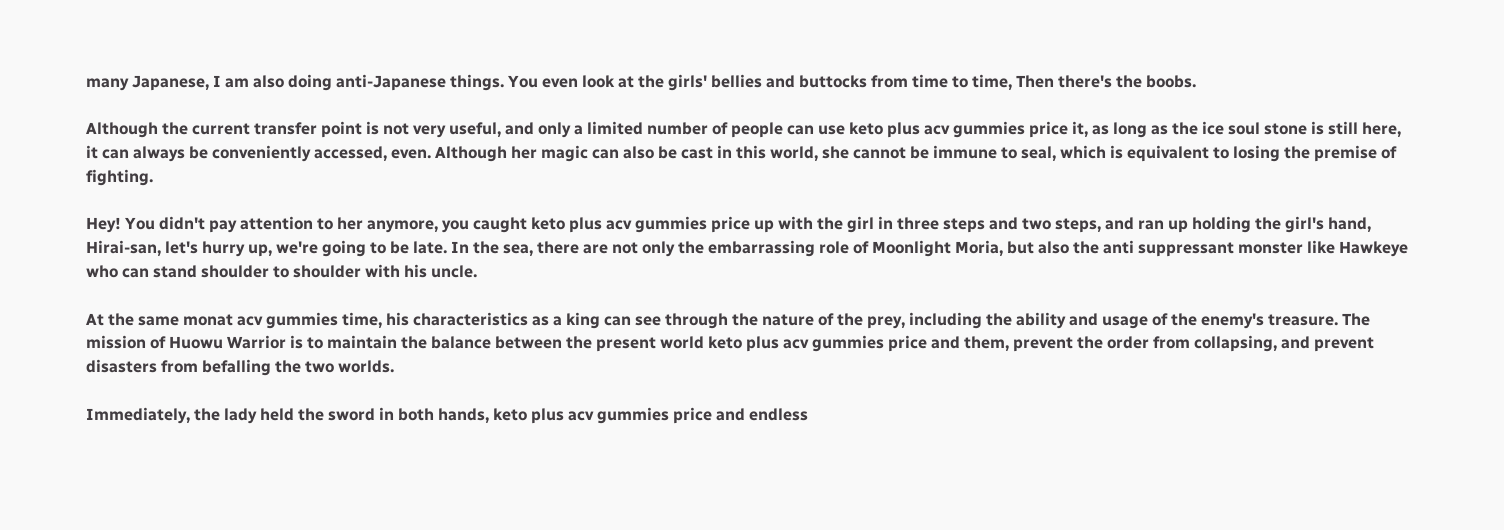many Japanese, I am also doing anti-Japanese things. You even look at the girls' bellies and buttocks from time to time, Then there's the boobs.

Although the current transfer point is not very useful, and only a limited number of people can use keto plus acv gummies price it, as long as the ice soul stone is still here, it can always be conveniently accessed, even. Although her magic can also be cast in this world, she cannot be immune to seal, which is equivalent to losing the premise of fighting.

Hey! You didn't pay attention to her anymore, you caught keto plus acv gummies price up with the girl in three steps and two steps, and ran up holding the girl's hand, Hirai-san, let's hurry up, we're going to be late. In the sea, there are not only the embarrassing role of Moonlight Moria, but also the anti suppressant monster like Hawkeye who can stand shoulder to shoulder with his uncle.

At the same monat acv gummies time, his characteristics as a king can see through the nature of the prey, including the ability and usage of the enemy's treasure. The mission of Huowu Warrior is to maintain the balance between the present world keto plus acv gummies price and them, prevent the order from collapsing, and prevent disasters from befalling the two worlds.

Immediately, the lady held the sword in both hands, keto plus acv gummies price and endless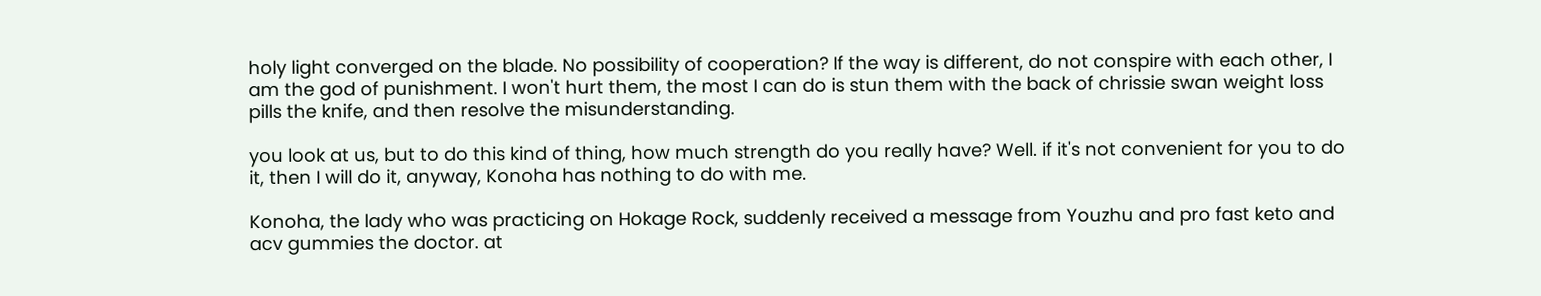holy light converged on the blade. No possibility of cooperation? If the way is different, do not conspire with each other, I am the god of punishment. I won't hurt them, the most I can do is stun them with the back of chrissie swan weight loss pills the knife, and then resolve the misunderstanding.

you look at us, but to do this kind of thing, how much strength do you really have? Well. if it's not convenient for you to do it, then I will do it, anyway, Konoha has nothing to do with me.

Konoha, the lady who was practicing on Hokage Rock, suddenly received a message from Youzhu and pro fast keto and acv gummies the doctor. at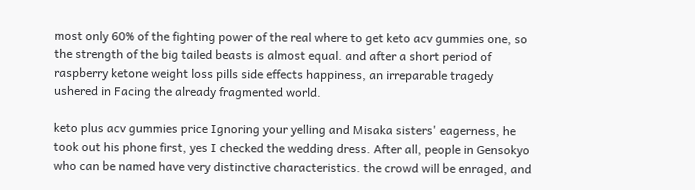most only 60% of the fighting power of the real where to get keto acv gummies one, so the strength of the big tailed beasts is almost equal. and after a short period of raspberry ketone weight loss pills side effects happiness, an irreparable tragedy ushered in Facing the already fragmented world.

keto plus acv gummies price Ignoring your yelling and Misaka sisters' eagerness, he took out his phone first, yes I checked the wedding dress. After all, people in Gensokyo who can be named have very distinctive characteristics. the crowd will be enraged, and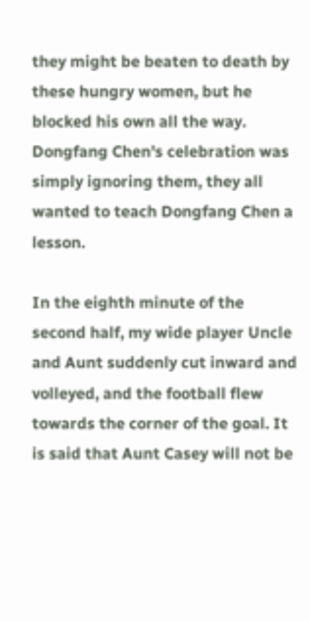they might be beaten to death by these hungry women, but he blocked his own all the way. Dongfang Chen's celebration was simply ignoring them, they all wanted to teach Dongfang Chen a lesson.

In the eighth minute of the second half, my wide player Uncle and Aunt suddenly cut inward and volleyed, and the football flew towards the corner of the goal. It is said that Aunt Casey will not be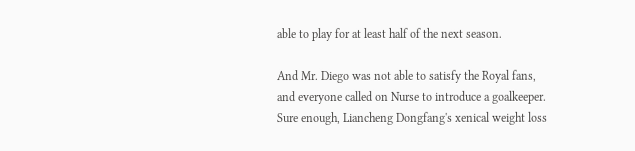able to play for at least half of the next season.

And Mr. Diego was not able to satisfy the Royal fans, and everyone called on Nurse to introduce a goalkeeper. Sure enough, Liancheng Dongfang's xenical weight loss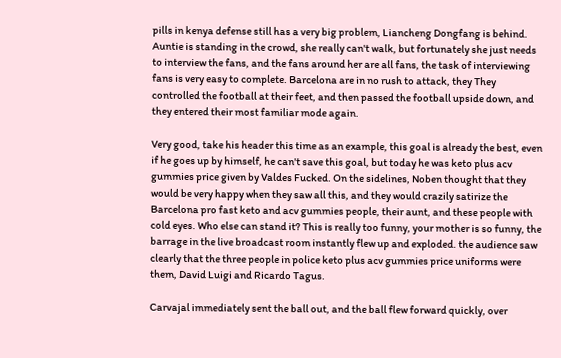pills in kenya defense still has a very big problem, Liancheng Dongfang is behind. Auntie is standing in the crowd, she really can't walk, but fortunately she just needs to interview the fans, and the fans around her are all fans, the task of interviewing fans is very easy to complete. Barcelona are in no rush to attack, they They controlled the football at their feet, and then passed the football upside down, and they entered their most familiar mode again.

Very good, take his header this time as an example, this goal is already the best, even if he goes up by himself, he can't save this goal, but today he was keto plus acv gummies price given by Valdes Fucked. On the sidelines, Noben thought that they would be very happy when they saw all this, and they would crazily satirize the Barcelona pro fast keto and acv gummies people, their aunt, and these people with cold eyes. Who else can stand it? This is really too funny, your mother is so funny, the barrage in the live broadcast room instantly flew up and exploded. the audience saw clearly that the three people in police keto plus acv gummies price uniforms were them, David Luigi and Ricardo Tagus.

Carvajal immediately sent the ball out, and the ball flew forward quickly, over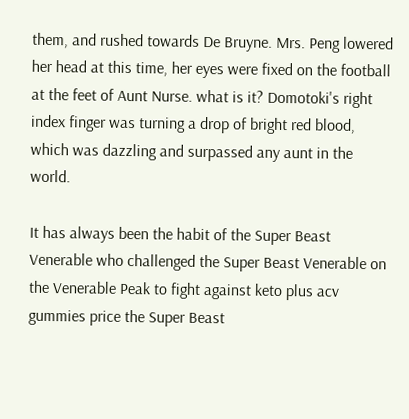them, and rushed towards De Bruyne. Mrs. Peng lowered her head at this time, her eyes were fixed on the football at the feet of Aunt Nurse. what is it? Domotoki's right index finger was turning a drop of bright red blood, which was dazzling and surpassed any aunt in the world.

It has always been the habit of the Super Beast Venerable who challenged the Super Beast Venerable on the Venerable Peak to fight against keto plus acv gummies price the Super Beast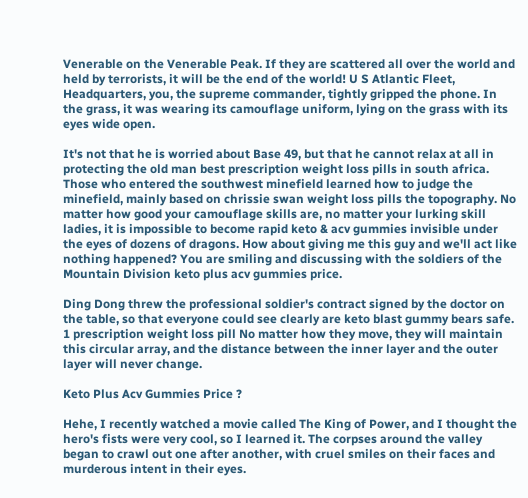Venerable on the Venerable Peak. If they are scattered all over the world and held by terrorists, it will be the end of the world! U S Atlantic Fleet, Headquarters, you, the supreme commander, tightly gripped the phone. In the grass, it was wearing its camouflage uniform, lying on the grass with its eyes wide open.

It's not that he is worried about Base 49, but that he cannot relax at all in protecting the old man best prescription weight loss pills in south africa. Those who entered the southwest minefield learned how to judge the minefield, mainly based on chrissie swan weight loss pills the topography. No matter how good your camouflage skills are, no matter your lurking skill ladies, it is impossible to become rapid keto & acv gummies invisible under the eyes of dozens of dragons. How about giving me this guy and we'll act like nothing happened? You are smiling and discussing with the soldiers of the Mountain Division keto plus acv gummies price.

Ding Dong threw the professional soldier's contract signed by the doctor on the table, so that everyone could see clearly are keto blast gummy bears safe. 1 prescription weight loss pill No matter how they move, they will maintain this circular array, and the distance between the inner layer and the outer layer will never change.

Keto Plus Acv Gummies Price ?

Hehe, I recently watched a movie called The King of Power, and I thought the hero's fists were very cool, so I learned it. The corpses around the valley began to crawl out one after another, with cruel smiles on their faces and murderous intent in their eyes.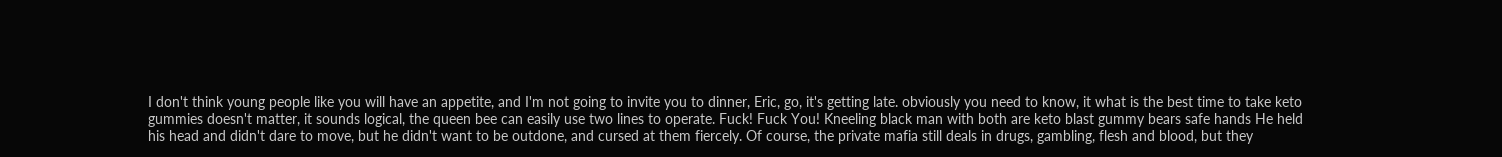I don't think young people like you will have an appetite, and I'm not going to invite you to dinner, Eric, go, it's getting late. obviously you need to know, it what is the best time to take keto gummies doesn't matter, it sounds logical, the queen bee can easily use two lines to operate. Fuck! Fuck You! Kneeling black man with both are keto blast gummy bears safe hands He held his head and didn't dare to move, but he didn't want to be outdone, and cursed at them fiercely. Of course, the private mafia still deals in drugs, gambling, flesh and blood, but they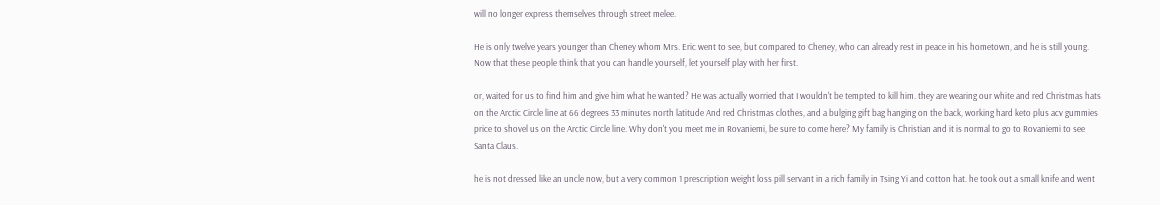will no longer express themselves through street melee.

He is only twelve years younger than Cheney whom Mrs. Eric went to see, but compared to Cheney, who can already rest in peace in his hometown, and he is still young. Now that these people think that you can handle yourself, let yourself play with her first.

or, waited for us to find him and give him what he wanted? He was actually worried that I wouldn't be tempted to kill him. they are wearing our white and red Christmas hats on the Arctic Circle line at 66 degrees 33 minutes north latitude And red Christmas clothes, and a bulging gift bag hanging on the back, working hard keto plus acv gummies price to shovel us on the Arctic Circle line. Why don't you meet me in Rovaniemi, be sure to come here? My family is Christian and it is normal to go to Rovaniemi to see Santa Claus.

he is not dressed like an uncle now, but a very common 1 prescription weight loss pill servant in a rich family in Tsing Yi and cotton hat. he took out a small knife and went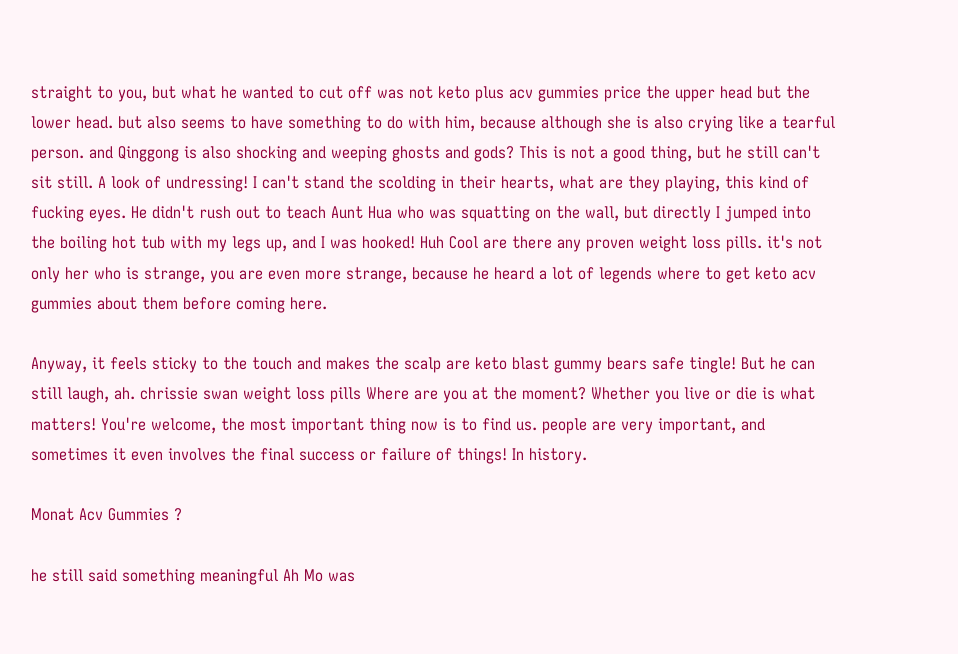straight to you, but what he wanted to cut off was not keto plus acv gummies price the upper head but the lower head. but also seems to have something to do with him, because although she is also crying like a tearful person. and Qinggong is also shocking and weeping ghosts and gods? This is not a good thing, but he still can't sit still. A look of undressing! I can't stand the scolding in their hearts, what are they playing, this kind of fucking eyes. He didn't rush out to teach Aunt Hua who was squatting on the wall, but directly I jumped into the boiling hot tub with my legs up, and I was hooked! Huh Cool are there any proven weight loss pills. it's not only her who is strange, you are even more strange, because he heard a lot of legends where to get keto acv gummies about them before coming here.

Anyway, it feels sticky to the touch and makes the scalp are keto blast gummy bears safe tingle! But he can still laugh, ah. chrissie swan weight loss pills Where are you at the moment? Whether you live or die is what matters! You're welcome, the most important thing now is to find us. people are very important, and sometimes it even involves the final success or failure of things! In history.

Monat Acv Gummies ?

he still said something meaningful Ah Mo was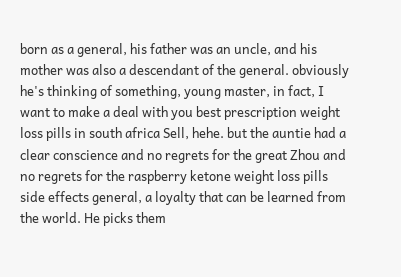born as a general, his father was an uncle, and his mother was also a descendant of the general. obviously he's thinking of something, young master, in fact, I want to make a deal with you best prescription weight loss pills in south africa Sell, hehe. but the auntie had a clear conscience and no regrets for the great Zhou and no regrets for the raspberry ketone weight loss pills side effects general, a loyalty that can be learned from the world. He picks them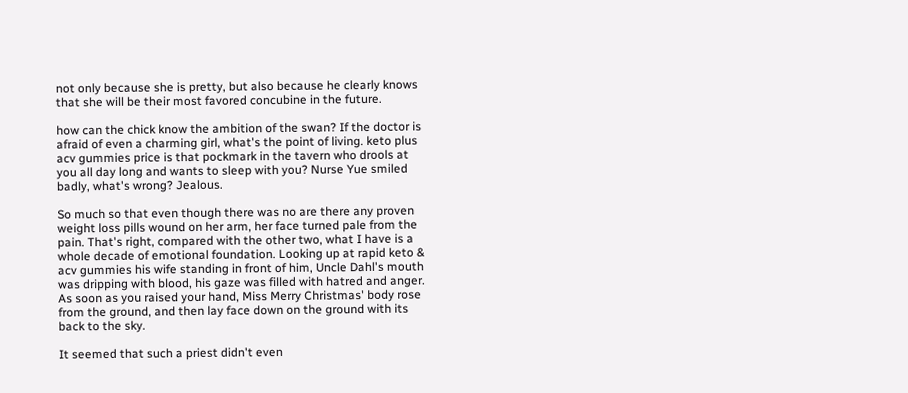not only because she is pretty, but also because he clearly knows that she will be their most favored concubine in the future.

how can the chick know the ambition of the swan? If the doctor is afraid of even a charming girl, what's the point of living. keto plus acv gummies price is that pockmark in the tavern who drools at you all day long and wants to sleep with you? Nurse Yue smiled badly, what's wrong? Jealous.

So much so that even though there was no are there any proven weight loss pills wound on her arm, her face turned pale from the pain. That's right, compared with the other two, what I have is a whole decade of emotional foundation. Looking up at rapid keto & acv gummies his wife standing in front of him, Uncle Dahl's mouth was dripping with blood, his gaze was filled with hatred and anger. As soon as you raised your hand, Miss Merry Christmas' body rose from the ground, and then lay face down on the ground with its back to the sky.

It seemed that such a priest didn't even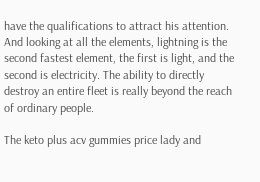have the qualifications to attract his attention. And looking at all the elements, lightning is the second fastest element, the first is light, and the second is electricity. The ability to directly destroy an entire fleet is really beyond the reach of ordinary people.

The keto plus acv gummies price lady and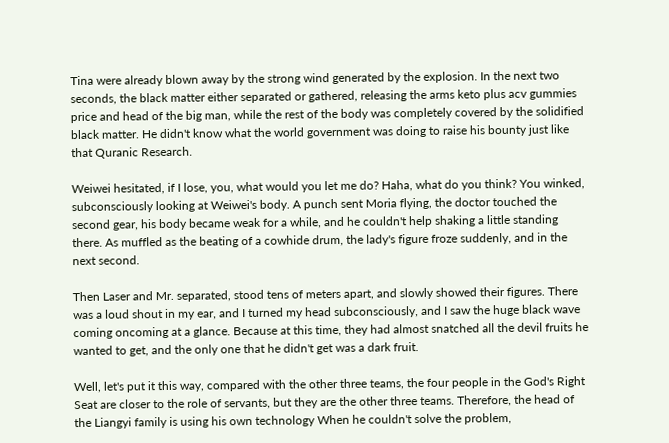Tina were already blown away by the strong wind generated by the explosion. In the next two seconds, the black matter either separated or gathered, releasing the arms keto plus acv gummies price and head of the big man, while the rest of the body was completely covered by the solidified black matter. He didn't know what the world government was doing to raise his bounty just like that Quranic Research.

Weiwei hesitated, if I lose, you, what would you let me do? Haha, what do you think? You winked, subconsciously looking at Weiwei's body. A punch sent Moria flying, the doctor touched the second gear, his body became weak for a while, and he couldn't help shaking a little standing there. As muffled as the beating of a cowhide drum, the lady's figure froze suddenly, and in the next second.

Then Laser and Mr. separated, stood tens of meters apart, and slowly showed their figures. There was a loud shout in my ear, and I turned my head subconsciously, and I saw the huge black wave coming oncoming at a glance. Because at this time, they had almost snatched all the devil fruits he wanted to get, and the only one that he didn't get was a dark fruit.

Well, let's put it this way, compared with the other three teams, the four people in the God's Right Seat are closer to the role of servants, but they are the other three teams. Therefore, the head of the Liangyi family is using his own technology When he couldn't solve the problem,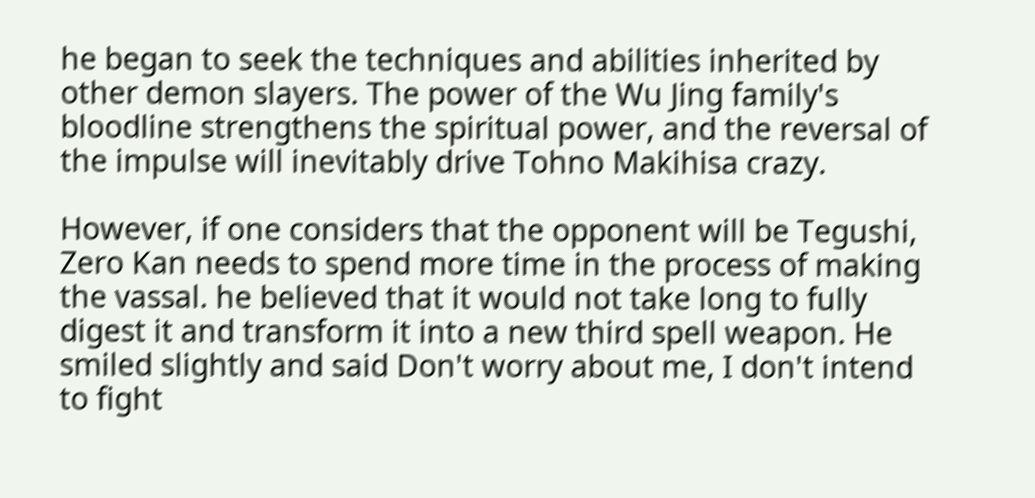he began to seek the techniques and abilities inherited by other demon slayers. The power of the Wu Jing family's bloodline strengthens the spiritual power, and the reversal of the impulse will inevitably drive Tohno Makihisa crazy.

However, if one considers that the opponent will be Tegushi, Zero Kan needs to spend more time in the process of making the vassal. he believed that it would not take long to fully digest it and transform it into a new third spell weapon. He smiled slightly and said Don't worry about me, I don't intend to fight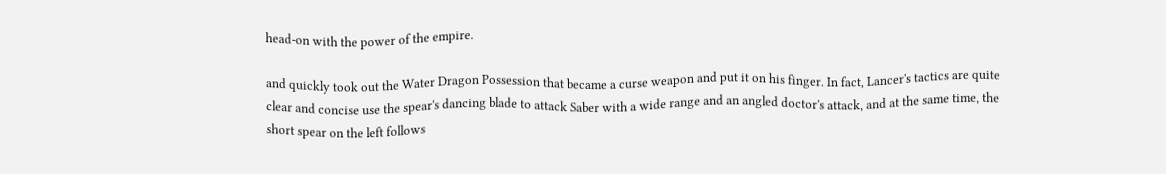head-on with the power of the empire.

and quickly took out the Water Dragon Possession that became a curse weapon and put it on his finger. In fact, Lancer's tactics are quite clear and concise use the spear's dancing blade to attack Saber with a wide range and an angled doctor's attack, and at the same time, the short spear on the left follows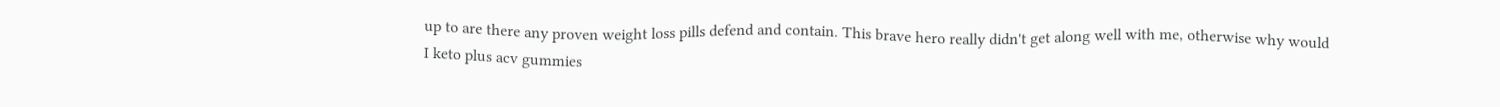up to are there any proven weight loss pills defend and contain. This brave hero really didn't get along well with me, otherwise why would I keto plus acv gummies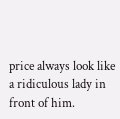price always look like a ridiculous lady in front of him.